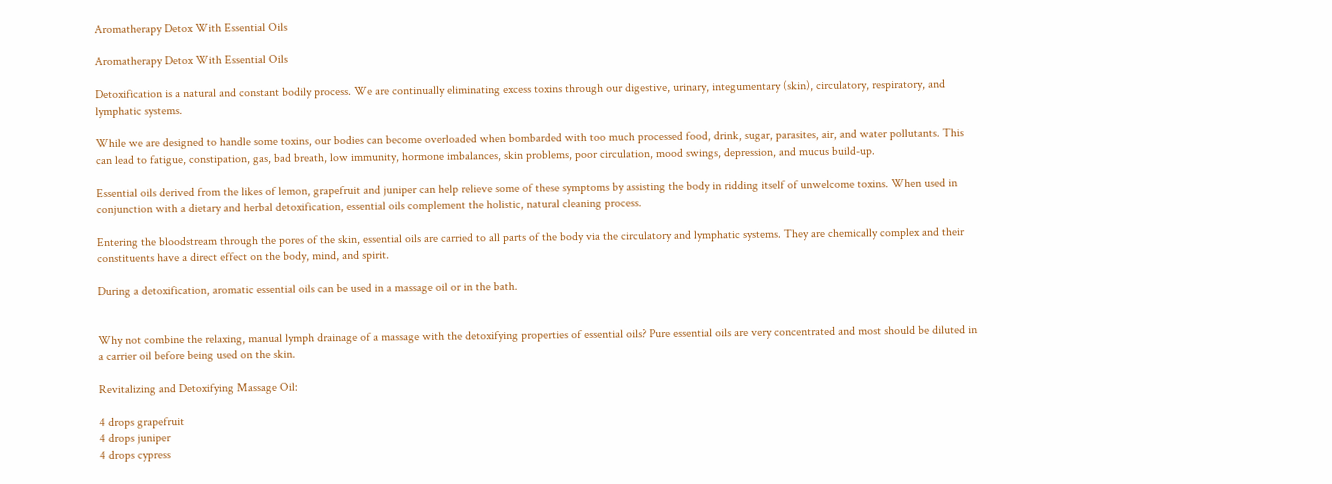Aromatherapy Detox With Essential Oils

Aromatherapy Detox With Essential Oils

Detoxification is a natural and constant bodily process. We are continually eliminating excess toxins through our digestive, urinary, integumentary (skin), circulatory, respiratory, and lymphatic systems.

While we are designed to handle some toxins, our bodies can become overloaded when bombarded with too much processed food, drink, sugar, parasites, air, and water pollutants. This can lead to fatigue, constipation, gas, bad breath, low immunity, hormone imbalances, skin problems, poor circulation, mood swings, depression, and mucus build-up.

Essential oils derived from the likes of lemon, grapefruit and juniper can help relieve some of these symptoms by assisting the body in ridding itself of unwelcome toxins. When used in conjunction with a dietary and herbal detoxification, essential oils complement the holistic, natural cleaning process.

Entering the bloodstream through the pores of the skin, essential oils are carried to all parts of the body via the circulatory and lymphatic systems. They are chemically complex and their constituents have a direct effect on the body, mind, and spirit.

During a detoxification, aromatic essential oils can be used in a massage oil or in the bath.


Why not combine the relaxing, manual lymph drainage of a massage with the detoxifying properties of essential oils? Pure essential oils are very concentrated and most should be diluted in a carrier oil before being used on the skin.

Revitalizing and Detoxifying Massage Oil:

4 drops grapefruit
4 drops juniper
4 drops cypress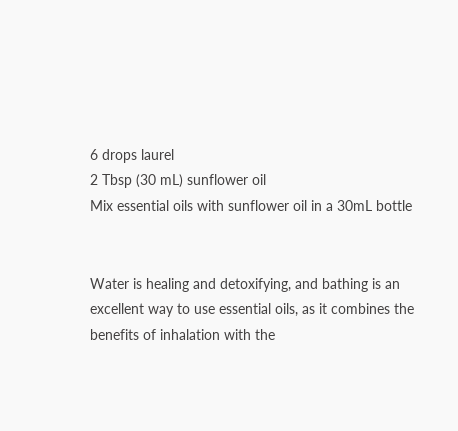6 drops laurel
2 Tbsp (30 mL) sunflower oil
Mix essential oils with sunflower oil in a 30mL bottle


Water is healing and detoxifying, and bathing is an excellent way to use essential oils, as it combines the benefits of inhalation with the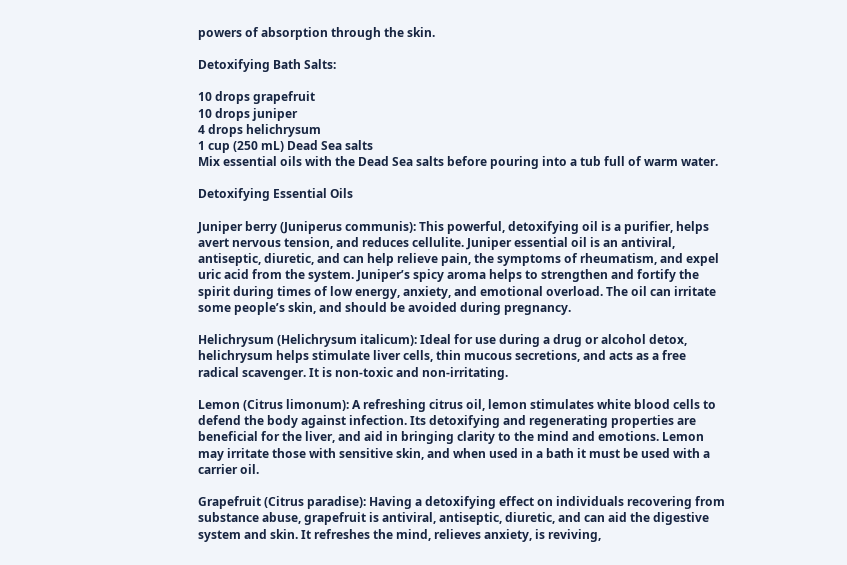powers of absorption through the skin.

Detoxifying Bath Salts:

10 drops grapefruit
10 drops juniper
4 drops helichrysum
1 cup (250 mL) Dead Sea salts
Mix essential oils with the Dead Sea salts before pouring into a tub full of warm water.

Detoxifying Essential Oils

Juniper berry (Juniperus communis): This powerful, detoxifying oil is a purifier, helps avert nervous tension, and reduces cellulite. Juniper essential oil is an antiviral, antiseptic, diuretic, and can help relieve pain, the symptoms of rheumatism, and expel uric acid from the system. Juniper’s spicy aroma helps to strengthen and fortify the spirit during times of low energy, anxiety, and emotional overload. The oil can irritate some people’s skin, and should be avoided during pregnancy.

Helichrysum (Helichrysum italicum): Ideal for use during a drug or alcohol detox, helichrysum helps stimulate liver cells, thin mucous secretions, and acts as a free radical scavenger. It is non-toxic and non-irritating.

Lemon (Citrus limonum): A refreshing citrus oil, lemon stimulates white blood cells to defend the body against infection. Its detoxifying and regenerating properties are beneficial for the liver, and aid in bringing clarity to the mind and emotions. Lemon may irritate those with sensitive skin, and when used in a bath it must be used with a carrier oil.

Grapefruit (Citrus paradise): Having a detoxifying effect on individuals recovering from substance abuse, grapefruit is antiviral, antiseptic, diuretic, and can aid the digestive system and skin. It refreshes the mind, relieves anxiety, is reviving,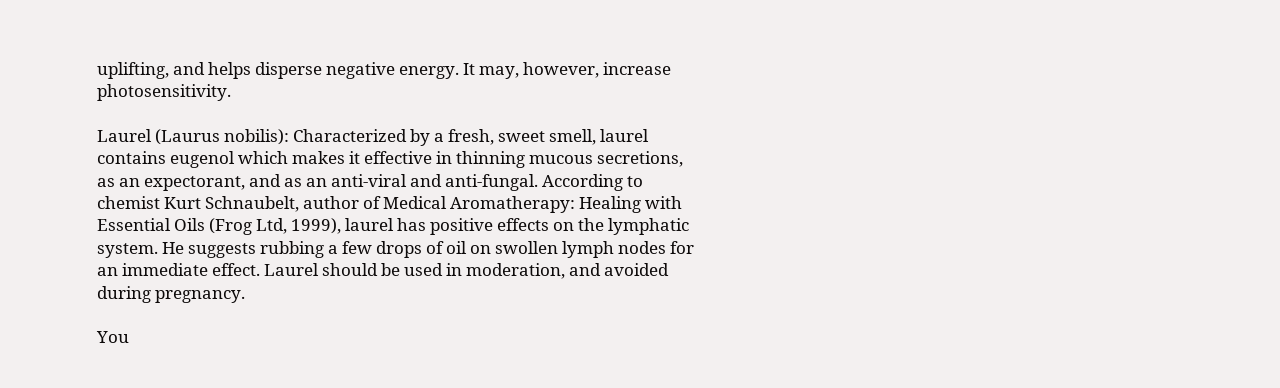uplifting, and helps disperse negative energy. It may, however, increase photosensitivity.

Laurel (Laurus nobilis): Characterized by a fresh, sweet smell, laurel contains eugenol which makes it effective in thinning mucous secretions, as an expectorant, and as an anti-viral and anti-fungal. According to chemist Kurt Schnaubelt, author of Medical Aromatherapy: Healing with Essential Oils (Frog Ltd, 1999), laurel has positive effects on the lymphatic system. He suggests rubbing a few drops of oil on swollen lymph nodes for an immediate effect. Laurel should be used in moderation, and avoided during pregnancy.

You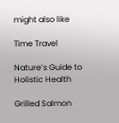might also like

Time Travel

Nature’s Guide to Holistic Health

Grilled Salmon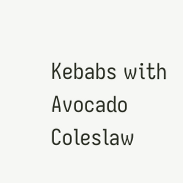Kebabs with Avocado Coleslaw